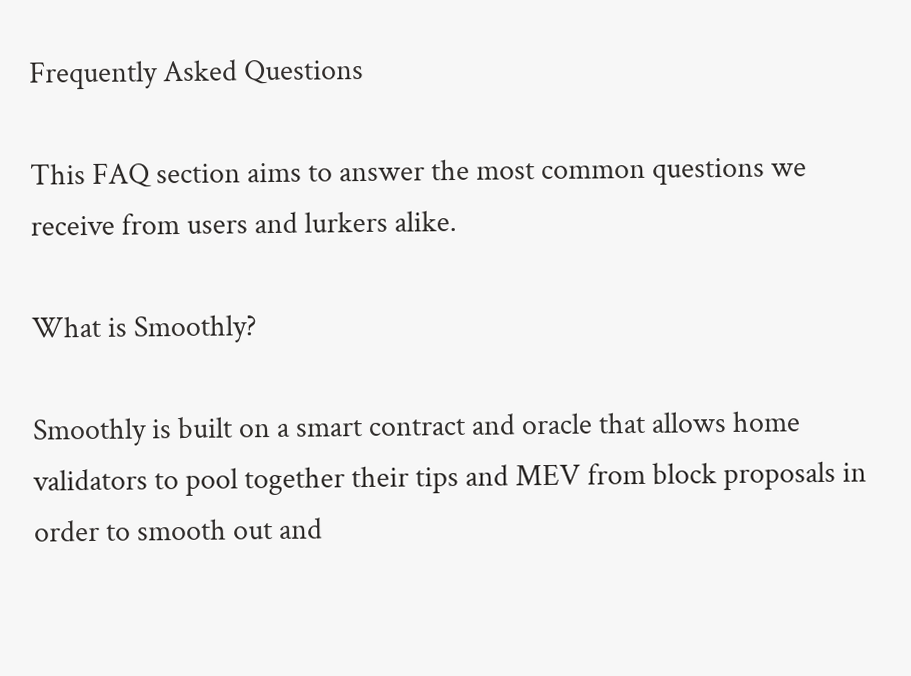Frequently Asked Questions

This FAQ section aims to answer the most common questions we receive from users and lurkers alike.

What is Smoothly?

Smoothly is built on a smart contract and oracle that allows home validators to pool together their tips and MEV from block proposals in order to smooth out and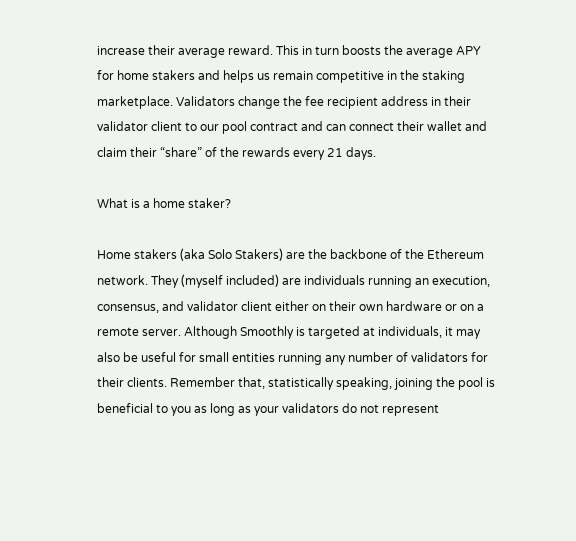increase their average reward. This in turn boosts the average APY for home stakers and helps us remain competitive in the staking marketplace. Validators change the fee recipient address in their validator client to our pool contract and can connect their wallet and claim their “share” of the rewards every 21 days.

What is a home staker?

Home stakers (aka Solo Stakers) are the backbone of the Ethereum network. They (myself included) are individuals running an execution, consensus, and validator client either on their own hardware or on a remote server. Although Smoothly is targeted at individuals, it may also be useful for small entities running any number of validators for their clients. Remember that, statistically speaking, joining the pool is beneficial to you as long as your validators do not represent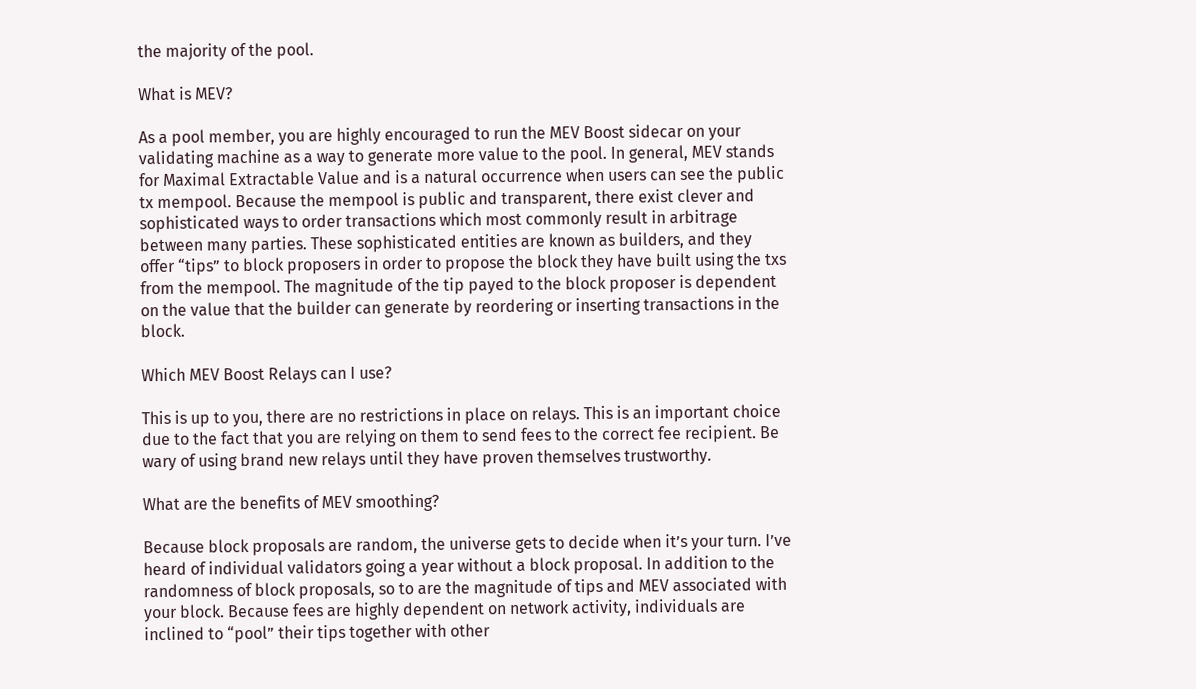the majority of the pool.

What is MEV?

As a pool member, you are highly encouraged to run the MEV Boost sidecar on your validating machine as a way to generate more value to the pool. In general, MEV stands for Maximal Extractable Value and is a natural occurrence when users can see the public tx mempool. Because the mempool is public and transparent, there exist clever and sophisticated ways to order transactions which most commonly result in arbitrage between many parties. These sophisticated entities are known as builders, and they offer “tips” to block proposers in order to propose the block they have built using the txs from the mempool. The magnitude of the tip payed to the block proposer is dependent on the value that the builder can generate by reordering or inserting transactions in the block.

Which MEV Boost Relays can I use?

This is up to you, there are no restrictions in place on relays. This is an important choice due to the fact that you are relying on them to send fees to the correct fee recipient. Be wary of using brand new relays until they have proven themselves trustworthy.

What are the benefits of MEV smoothing?

Because block proposals are random, the universe gets to decide when it’s your turn. I’ve heard of individual validators going a year without a block proposal. In addition to the randomness of block proposals, so to are the magnitude of tips and MEV associated with your block. Because fees are highly dependent on network activity, individuals are inclined to “pool” their tips together with other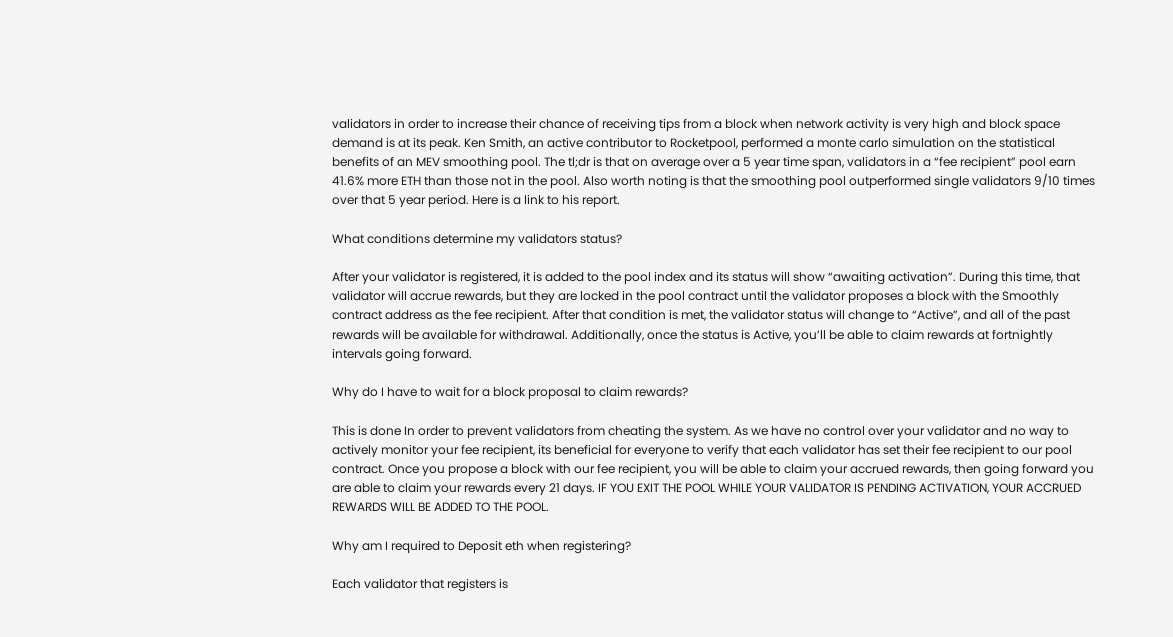validators in order to increase their chance of receiving tips from a block when network activity is very high and block space demand is at its peak. Ken Smith, an active contributor to Rocketpool, performed a monte carlo simulation on the statistical benefits of an MEV smoothing pool. The tl;dr is that on average over a 5 year time span, validators in a “fee recipient” pool earn 41.6% more ETH than those not in the pool. Also worth noting is that the smoothing pool outperformed single validators 9/10 times over that 5 year period. Here is a link to his report.

What conditions determine my validators status?

After your validator is registered, it is added to the pool index and its status will show “awaiting activation”. During this time, that validator will accrue rewards, but they are locked in the pool contract until the validator proposes a block with the Smoothly contract address as the fee recipient. After that condition is met, the validator status will change to “Active”, and all of the past rewards will be available for withdrawal. Additionally, once the status is Active, you’ll be able to claim rewards at fortnightly intervals going forward.

Why do I have to wait for a block proposal to claim rewards?

This is done In order to prevent validators from cheating the system. As we have no control over your validator and no way to actively monitor your fee recipient, its beneficial for everyone to verify that each validator has set their fee recipient to our pool contract. Once you propose a block with our fee recipient, you will be able to claim your accrued rewards, then going forward you are able to claim your rewards every 21 days. IF YOU EXIT THE POOL WHILE YOUR VALIDATOR IS PENDING ACTIVATION, YOUR ACCRUED REWARDS WILL BE ADDED TO THE POOL.

Why am I required to Deposit eth when registering?

Each validator that registers is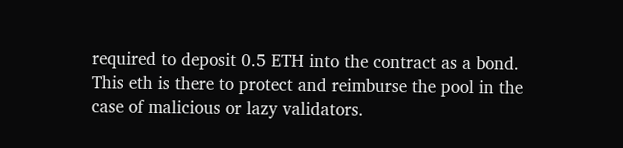required to deposit 0.5 ETH into the contract as a bond. This eth is there to protect and reimburse the pool in the case of malicious or lazy validators.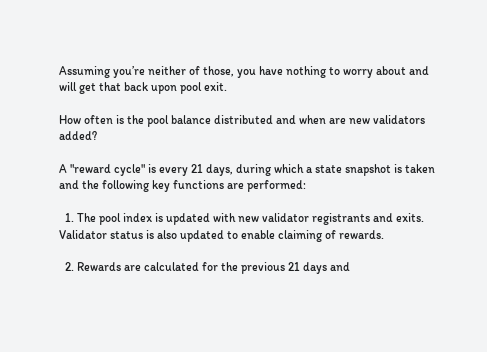Assuming you’re neither of those, you have nothing to worry about and will get that back upon pool exit.

How often is the pool balance distributed and when are new validators added?

A "reward cycle" is every 21 days, during which a state snapshot is taken and the following key functions are performed:

  1. The pool index is updated with new validator registrants and exits. Validator status is also updated to enable claiming of rewards.

  2. Rewards are calculated for the previous 21 days and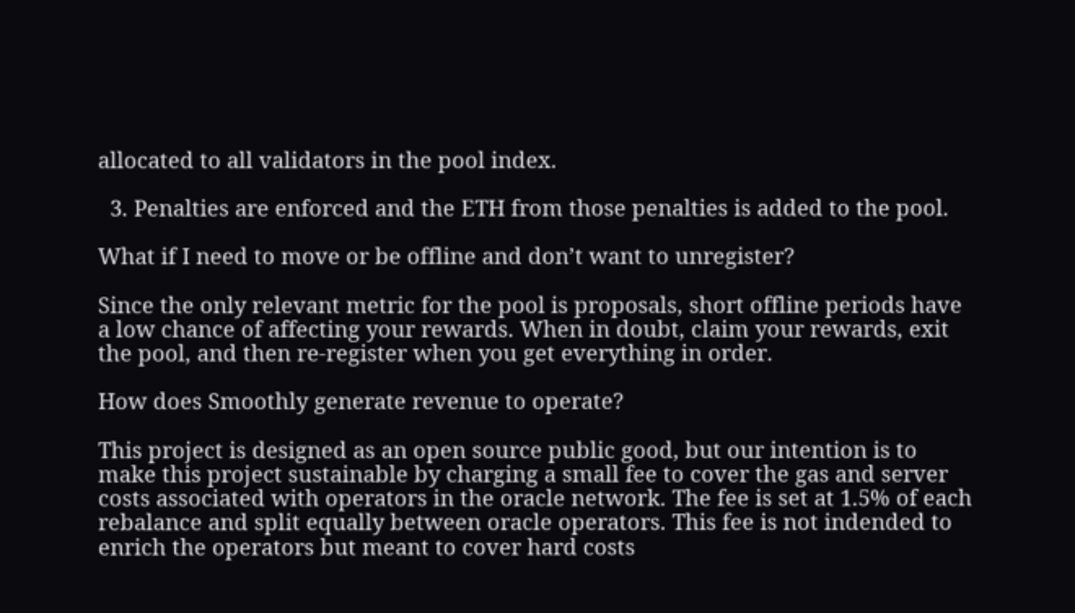allocated to all validators in the pool index.

  3. Penalties are enforced and the ETH from those penalties is added to the pool.

What if I need to move or be offline and don’t want to unregister?

Since the only relevant metric for the pool is proposals, short offline periods have a low chance of affecting your rewards. When in doubt, claim your rewards, exit the pool, and then re-register when you get everything in order.

How does Smoothly generate revenue to operate?

This project is designed as an open source public good, but our intention is to make this project sustainable by charging a small fee to cover the gas and server costs associated with operators in the oracle network. The fee is set at 1.5% of each rebalance and split equally between oracle operators. This fee is not indended to enrich the operators but meant to cover hard costs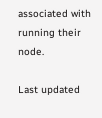associated with running their node.

Last updated